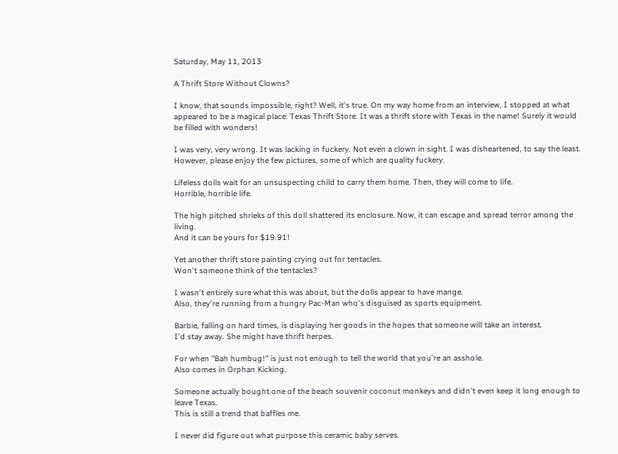Saturday, May 11, 2013

A Thrift Store Without Clowns?

I know, that sounds impossible, right? Well, it's true. On my way home from an interview, I stopped at what appeared to be a magical place: Texas Thrift Store. It was a thrift store with Texas in the name! Surely it would be filled with wonders!

I was very, very wrong. It was lacking in fuckery. Not even a clown in sight. I was disheartened, to say the least. However, please enjoy the few pictures, some of which are quality fuckery.

Lifeless dolls wait for an unsuspecting child to carry them home. Then, they will come to life.
Horrible, horrible life.

The high pitched shrieks of this doll shattered its enclosure. Now, it can escape and spread terror among the living.
And it can be yours for $19.91!

Yet another thrift store painting crying out for tentacles.
Won't someone think of the tentacles?

I wasn't entirely sure what this was about, but the dolls appear to have mange.
Also, they're running from a hungry Pac-Man who's disguised as sports equipment.

Barbie, falling on hard times, is displaying her goods in the hopes that someone will take an interest.
I'd stay away. She might have thrift herpes.

For when "Bah humbug!" is just not enough to tell the world that you're an asshole.
Also comes in Orphan Kicking.

Someone actually bought one of the beach souvenir coconut monkeys and didn't even keep it long enough to leave Texas.
This is still a trend that baffles me.

I never did figure out what purpose this ceramic baby serves.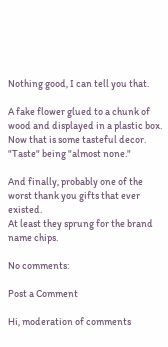Nothing good, I can tell you that.

A fake flower glued to a chunk of wood and displayed in a plastic box. Now that is some tasteful decor.
"Taste" being "almost none."

And finally, probably one of the worst thank you gifts that ever existed.
At least they sprung for the brand name chips.

No comments:

Post a Comment

Hi, moderation of comments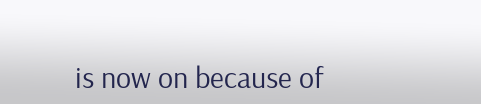is now on because of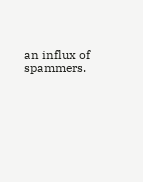an influx of spammers.